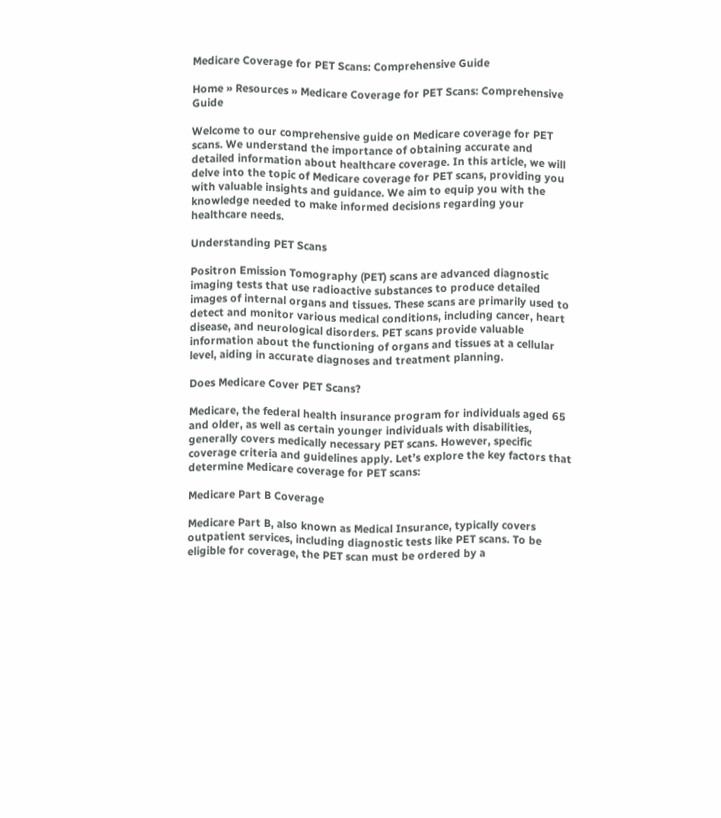Medicare Coverage for PET Scans: Comprehensive Guide

Home » Resources » Medicare Coverage for PET Scans: Comprehensive Guide

Welcome to our comprehensive guide on Medicare coverage for PET scans. We understand the importance of obtaining accurate and detailed information about healthcare coverage. In this article, we will delve into the topic of Medicare coverage for PET scans, providing you with valuable insights and guidance. We aim to equip you with the knowledge needed to make informed decisions regarding your healthcare needs.

Understanding PET Scans

Positron Emission Tomography (PET) scans are advanced diagnostic imaging tests that use radioactive substances to produce detailed images of internal organs and tissues. These scans are primarily used to detect and monitor various medical conditions, including cancer, heart disease, and neurological disorders. PET scans provide valuable information about the functioning of organs and tissues at a cellular level, aiding in accurate diagnoses and treatment planning.

Does Medicare Cover PET Scans?

Medicare, the federal health insurance program for individuals aged 65 and older, as well as certain younger individuals with disabilities, generally covers medically necessary PET scans. However, specific coverage criteria and guidelines apply. Let’s explore the key factors that determine Medicare coverage for PET scans:

Medicare Part B Coverage

Medicare Part B, also known as Medical Insurance, typically covers outpatient services, including diagnostic tests like PET scans. To be eligible for coverage, the PET scan must be ordered by a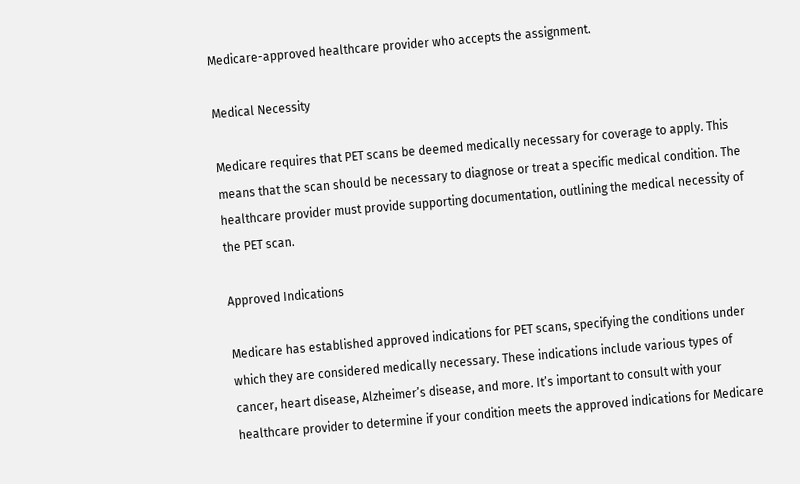Medicare-approved healthcare provider who accepts the assignment.

Medical Necessity

Medicare requires that PET scans be deemed medically necessary for coverage to apply. This means that the scan should be necessary to diagnose or treat a specific medical condition. The healthcare provider must provide supporting documentation, outlining the medical necessity of the PET scan.

Approved Indications

Medicare has established approved indications for PET scans, specifying the conditions under which they are considered medically necessary. These indications include various types of cancer, heart disease, Alzheimer’s disease, and more. It’s important to consult with your healthcare provider to determine if your condition meets the approved indications for Medicare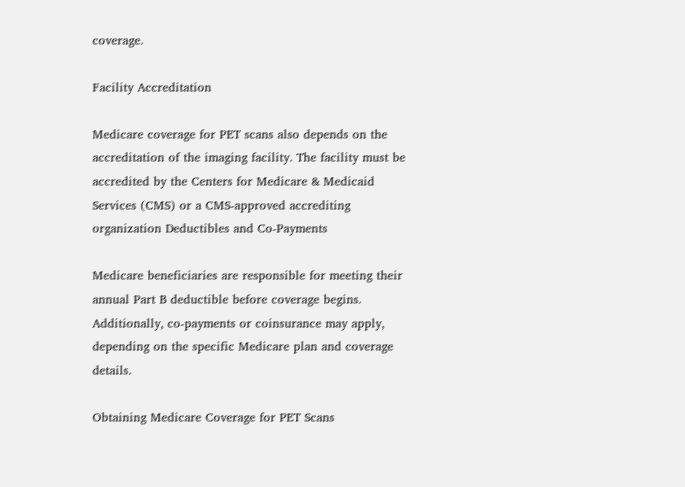coverage.

Facility Accreditation

Medicare coverage for PET scans also depends on the accreditation of the imaging facility. The facility must be accredited by the Centers for Medicare & Medicaid Services (CMS) or a CMS-approved accrediting organization Deductibles and Co-Payments

Medicare beneficiaries are responsible for meeting their annual Part B deductible before coverage begins. Additionally, co-payments or coinsurance may apply, depending on the specific Medicare plan and coverage details.

Obtaining Medicare Coverage for PET Scans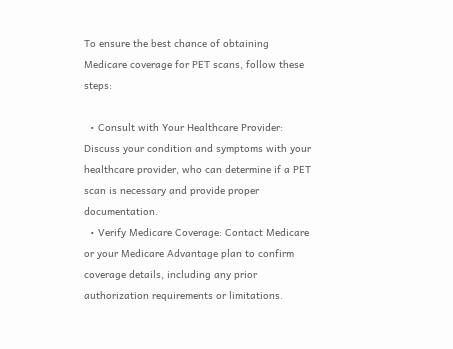To ensure the best chance of obtaining Medicare coverage for PET scans, follow these steps:

  • Consult with Your Healthcare Provider: Discuss your condition and symptoms with your healthcare provider, who can determine if a PET scan is necessary and provide proper documentation.
  • Verify Medicare Coverage: Contact Medicare or your Medicare Advantage plan to confirm coverage details, including any prior authorization requirements or limitations.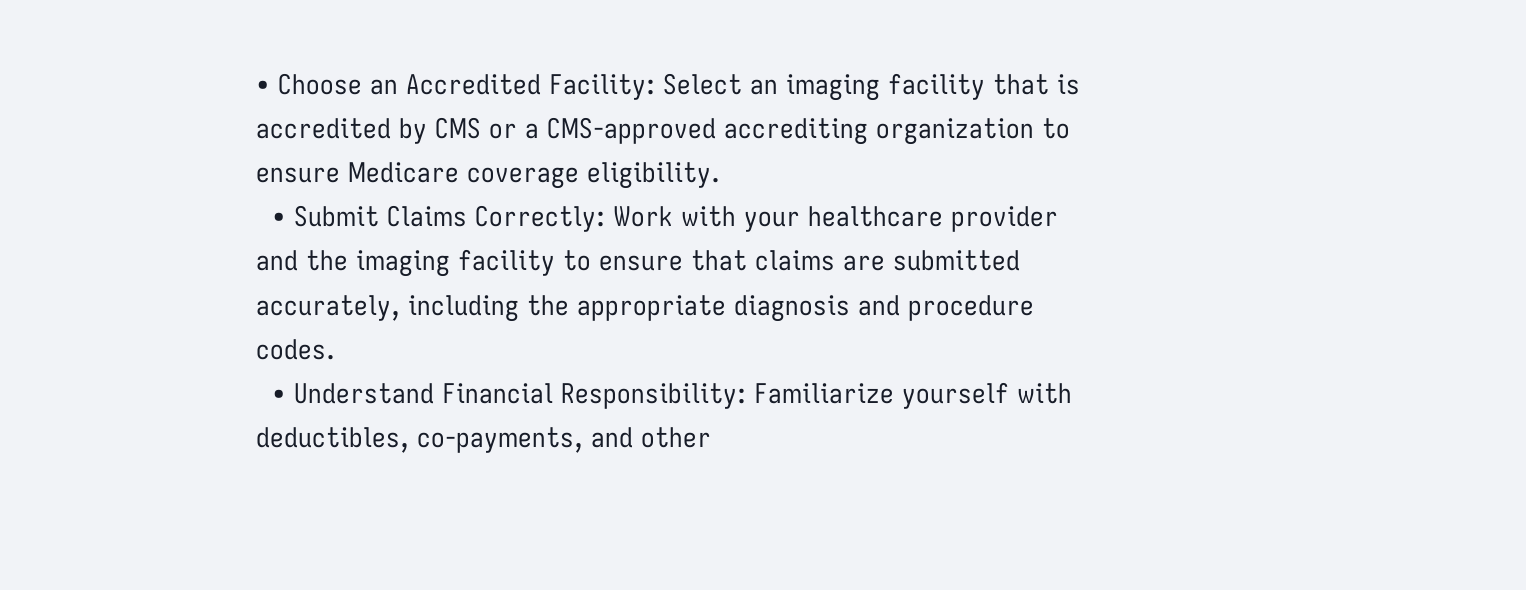• Choose an Accredited Facility: Select an imaging facility that is accredited by CMS or a CMS-approved accrediting organization to ensure Medicare coverage eligibility.
  • Submit Claims Correctly: Work with your healthcare provider and the imaging facility to ensure that claims are submitted accurately, including the appropriate diagnosis and procedure codes.
  • Understand Financial Responsibility: Familiarize yourself with deductibles, co-payments, and other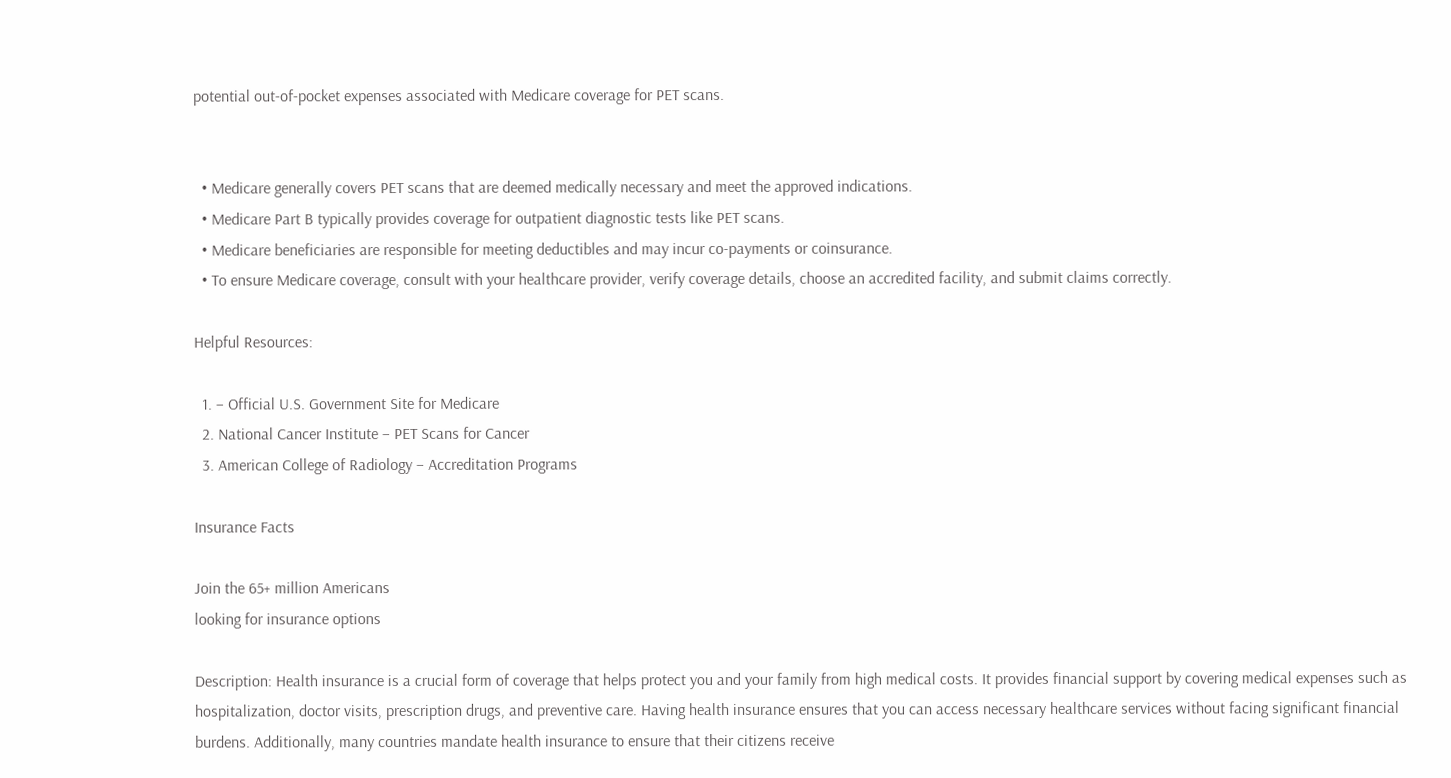potential out-of-pocket expenses associated with Medicare coverage for PET scans.


  • Medicare generally covers PET scans that are deemed medically necessary and meet the approved indications.
  • Medicare Part B typically provides coverage for outpatient diagnostic tests like PET scans.
  • Medicare beneficiaries are responsible for meeting deductibles and may incur co-payments or coinsurance.
  • To ensure Medicare coverage, consult with your healthcare provider, verify coverage details, choose an accredited facility, and submit claims correctly.

Helpful Resources:

  1. – Official U.S. Government Site for Medicare
  2. National Cancer Institute – PET Scans for Cancer
  3. American College of Radiology – Accreditation Programs

Insurance Facts

Join the 65+ million Americans
looking for insurance options

Description: Health insurance is a crucial form of coverage that helps protect you and your family from high medical costs. It provides financial support by covering medical expenses such as hospitalization, doctor visits, prescription drugs, and preventive care. Having health insurance ensures that you can access necessary healthcare services without facing significant financial burdens. Additionally, many countries mandate health insurance to ensure that their citizens receive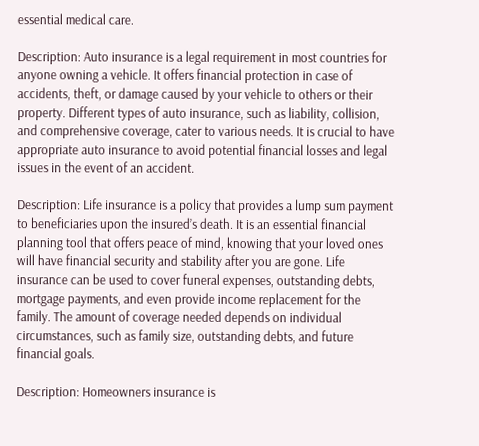essential medical care.

Description: Auto insurance is a legal requirement in most countries for anyone owning a vehicle. It offers financial protection in case of accidents, theft, or damage caused by your vehicle to others or their property. Different types of auto insurance, such as liability, collision, and comprehensive coverage, cater to various needs. It is crucial to have appropriate auto insurance to avoid potential financial losses and legal issues in the event of an accident.

Description: Life insurance is a policy that provides a lump sum payment to beneficiaries upon the insured’s death. It is an essential financial planning tool that offers peace of mind, knowing that your loved ones will have financial security and stability after you are gone. Life insurance can be used to cover funeral expenses, outstanding debts, mortgage payments, and even provide income replacement for the family. The amount of coverage needed depends on individual circumstances, such as family size, outstanding debts, and future financial goals.

Description: Homeowners insurance is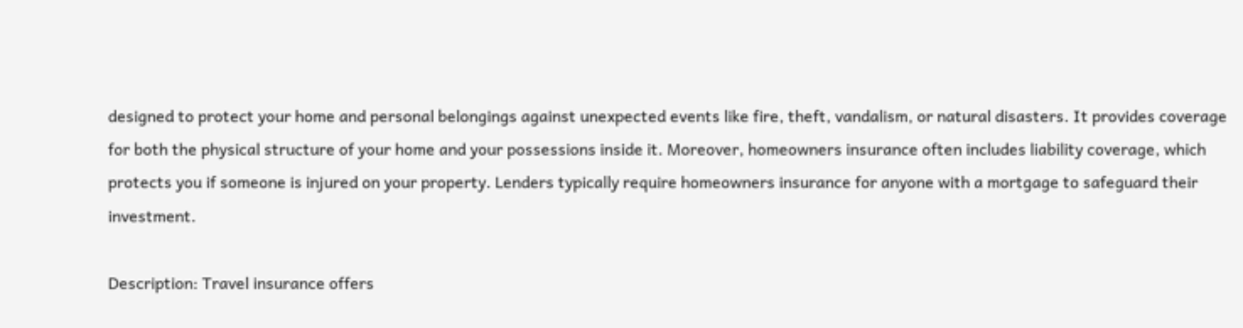designed to protect your home and personal belongings against unexpected events like fire, theft, vandalism, or natural disasters. It provides coverage for both the physical structure of your home and your possessions inside it. Moreover, homeowners insurance often includes liability coverage, which protects you if someone is injured on your property. Lenders typically require homeowners insurance for anyone with a mortgage to safeguard their investment.

Description: Travel insurance offers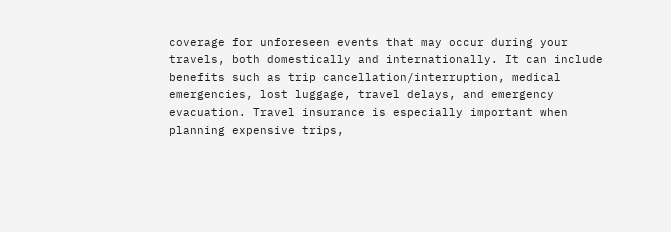coverage for unforeseen events that may occur during your travels, both domestically and internationally. It can include benefits such as trip cancellation/interruption, medical emergencies, lost luggage, travel delays, and emergency evacuation. Travel insurance is especially important when planning expensive trips,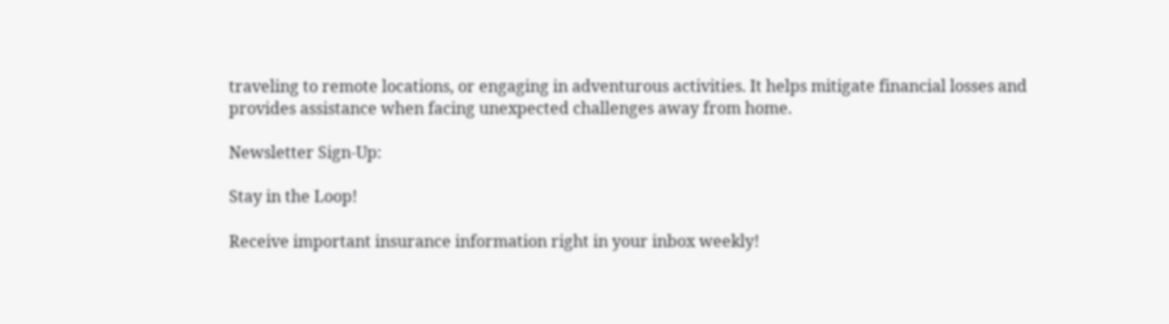traveling to remote locations, or engaging in adventurous activities. It helps mitigate financial losses and provides assistance when facing unexpected challenges away from home.

Newsletter Sign-Up:

Stay in the Loop!

Receive important insurance information right in your inbox weekly!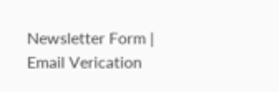Newsletter Form | Email Verication